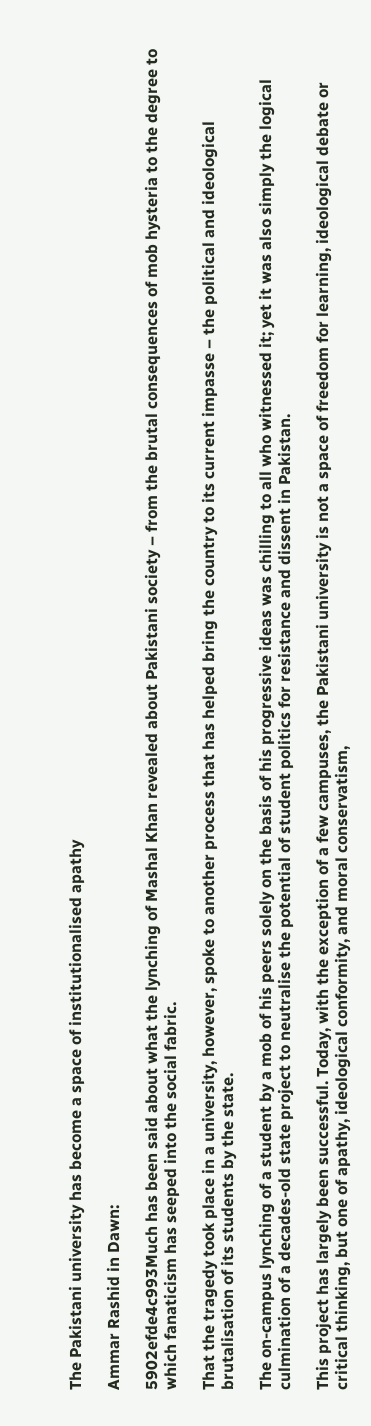The Pakistani university has become a space of institutionalised apathy

Ammar Rashid in Dawn:

5902efde4c993Much has been said about what the lynching of Mashal Khan revealed about Pakistani society – from the brutal consequences of mob hysteria to the degree to which fanaticism has seeped into the social fabric.

That the tragedy took place in a university, however, spoke to another process that has helped bring the country to its current impasse – the political and ideological brutalisation of its students by the state.

The on-campus lynching of a student by a mob of his peers solely on the basis of his progressive ideas was chilling to all who witnessed it; yet it was also simply the logical culmination of a decades-old state project to neutralise the potential of student politics for resistance and dissent in Pakistan.

This project has largely been successful. Today, with the exception of a few campuses, the Pakistani university is not a space of freedom for learning, ideological debate or critical thinking, but one of apathy, ideological conformity, and moral conservatism,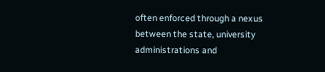often enforced through a nexus between the state, university administrations and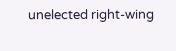unelected right-wing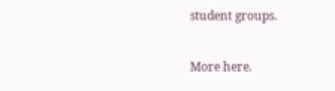student groups.

More here.